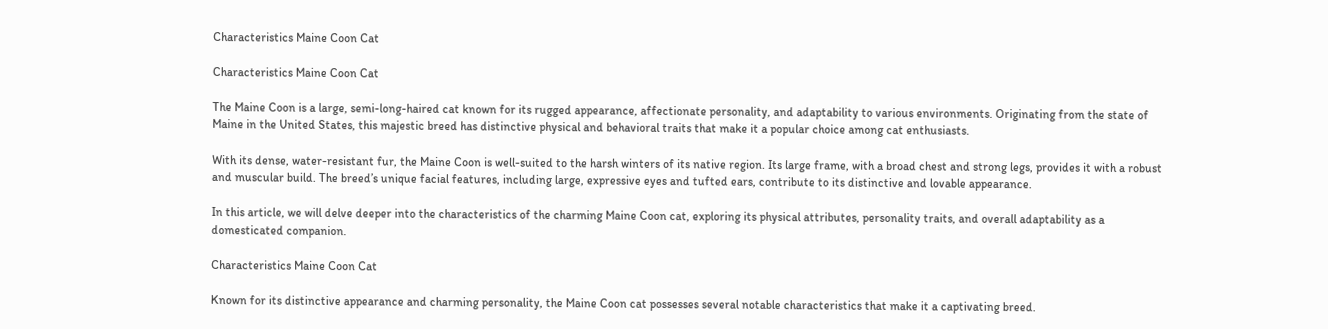Characteristics Maine Coon Cat

Characteristics Maine Coon Cat

The Maine Coon is a large, semi-long-haired cat known for its rugged appearance, affectionate personality, and adaptability to various environments. Originating from the state of Maine in the United States, this majestic breed has distinctive physical and behavioral traits that make it a popular choice among cat enthusiasts.

With its dense, water-resistant fur, the Maine Coon is well-suited to the harsh winters of its native region. Its large frame, with a broad chest and strong legs, provides it with a robust and muscular build. The breed’s unique facial features, including large, expressive eyes and tufted ears, contribute to its distinctive and lovable appearance.

In this article, we will delve deeper into the characteristics of the charming Maine Coon cat, exploring its physical attributes, personality traits, and overall adaptability as a domesticated companion.

Characteristics Maine Coon Cat

Known for its distinctive appearance and charming personality, the Maine Coon cat possesses several notable characteristics that make it a captivating breed.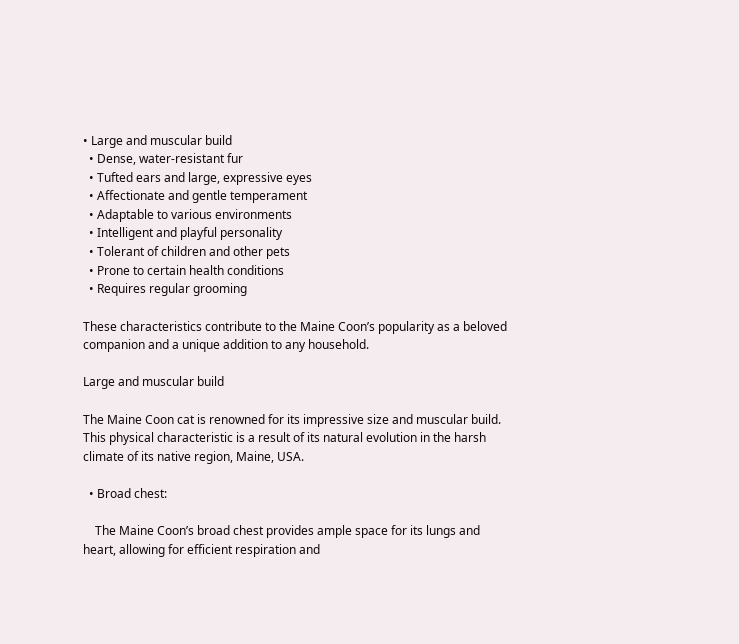• Large and muscular build
  • Dense, water-resistant fur
  • Tufted ears and large, expressive eyes
  • Affectionate and gentle temperament
  • Adaptable to various environments
  • Intelligent and playful personality
  • Tolerant of children and other pets
  • Prone to certain health conditions
  • Requires regular grooming

These characteristics contribute to the Maine Coon’s popularity as a beloved companion and a unique addition to any household.

Large and muscular build

The Maine Coon cat is renowned for its impressive size and muscular build. This physical characteristic is a result of its natural evolution in the harsh climate of its native region, Maine, USA.

  • Broad chest:

    The Maine Coon’s broad chest provides ample space for its lungs and heart, allowing for efficient respiration and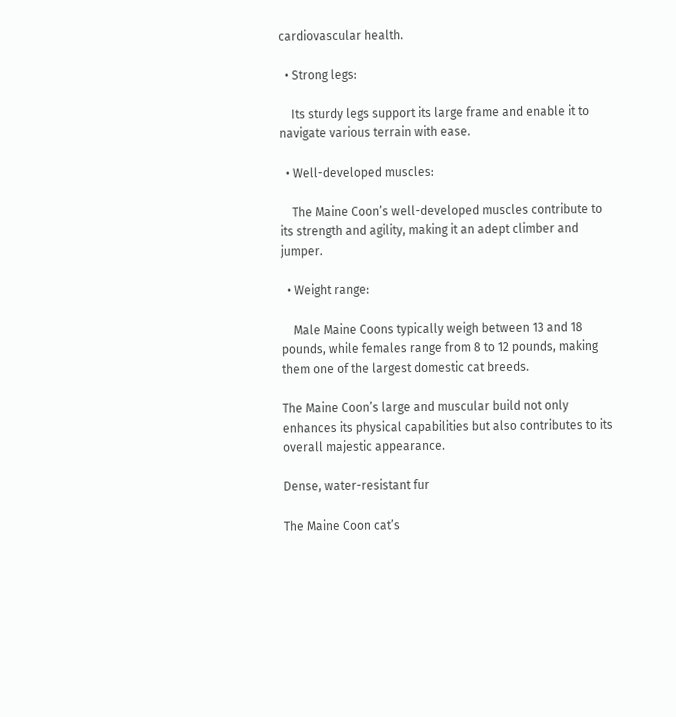cardiovascular health.

  • Strong legs:

    Its sturdy legs support its large frame and enable it to navigate various terrain with ease.

  • Well-developed muscles:

    The Maine Coon’s well-developed muscles contribute to its strength and agility, making it an adept climber and jumper.

  • Weight range:

    Male Maine Coons typically weigh between 13 and 18 pounds, while females range from 8 to 12 pounds, making them one of the largest domestic cat breeds.

The Maine Coon’s large and muscular build not only enhances its physical capabilities but also contributes to its overall majestic appearance.

Dense, water-resistant fur

The Maine Coon cat’s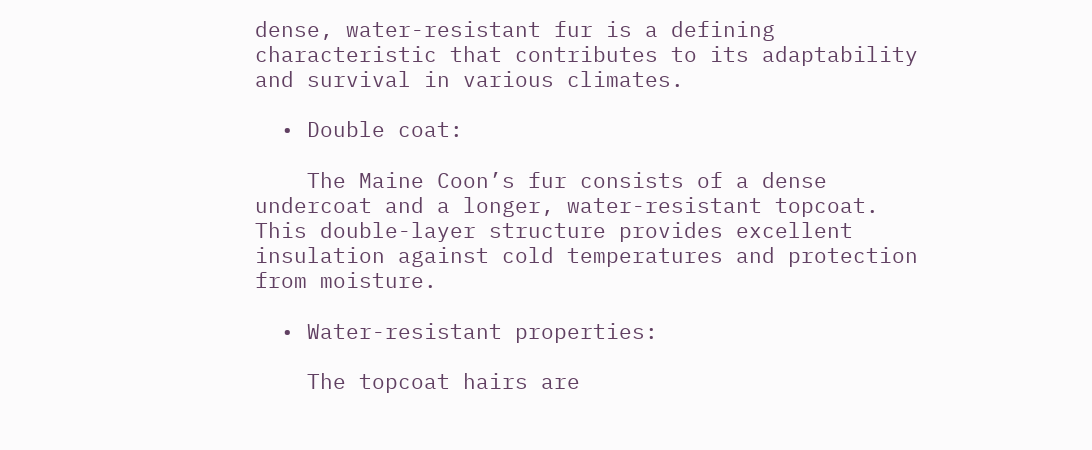dense, water-resistant fur is a defining characteristic that contributes to its adaptability and survival in various climates.

  • Double coat:

    The Maine Coon’s fur consists of a dense undercoat and a longer, water-resistant topcoat. This double-layer structure provides excellent insulation against cold temperatures and protection from moisture.

  • Water-resistant properties:

    The topcoat hairs are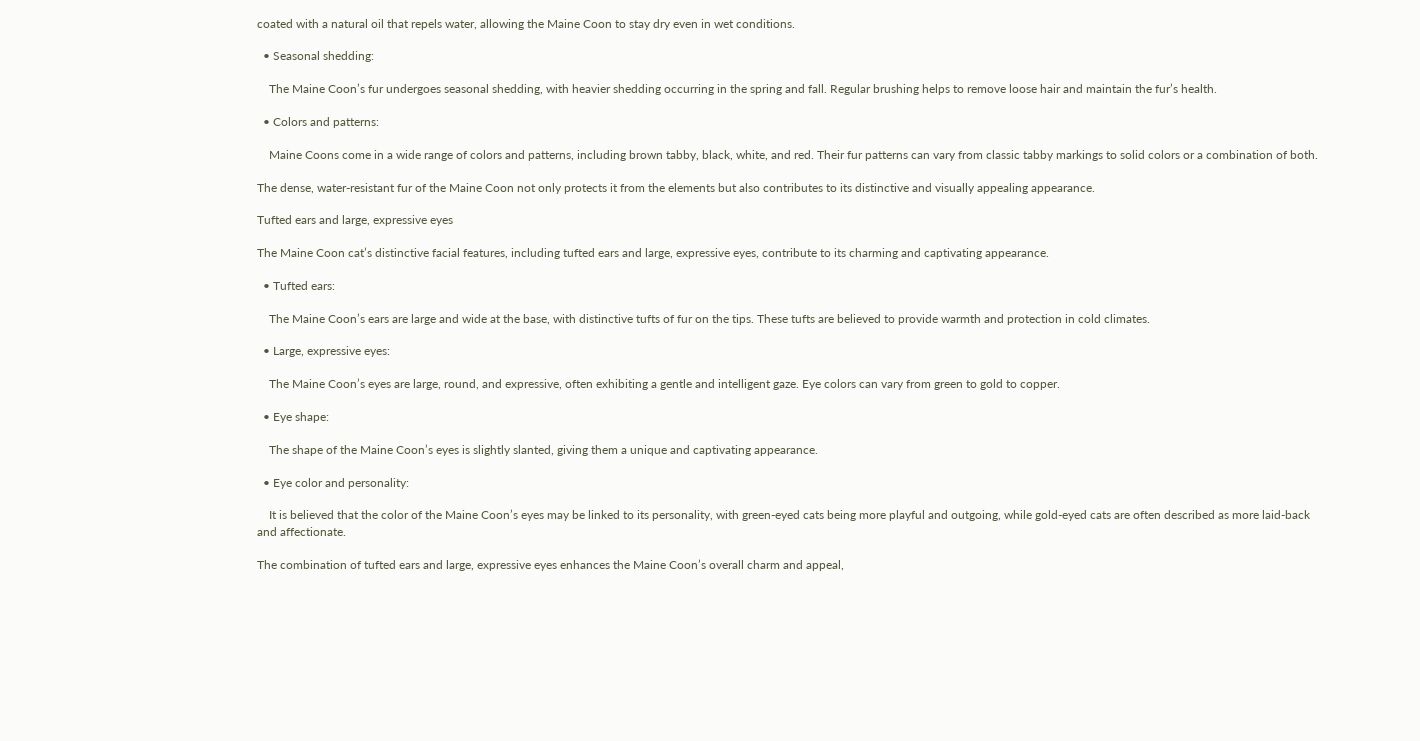coated with a natural oil that repels water, allowing the Maine Coon to stay dry even in wet conditions.

  • Seasonal shedding:

    The Maine Coon’s fur undergoes seasonal shedding, with heavier shedding occurring in the spring and fall. Regular brushing helps to remove loose hair and maintain the fur’s health.

  • Colors and patterns:

    Maine Coons come in a wide range of colors and patterns, including brown tabby, black, white, and red. Their fur patterns can vary from classic tabby markings to solid colors or a combination of both.

The dense, water-resistant fur of the Maine Coon not only protects it from the elements but also contributes to its distinctive and visually appealing appearance.

Tufted ears and large, expressive eyes

The Maine Coon cat’s distinctive facial features, including tufted ears and large, expressive eyes, contribute to its charming and captivating appearance.

  • Tufted ears:

    The Maine Coon’s ears are large and wide at the base, with distinctive tufts of fur on the tips. These tufts are believed to provide warmth and protection in cold climates.

  • Large, expressive eyes:

    The Maine Coon’s eyes are large, round, and expressive, often exhibiting a gentle and intelligent gaze. Eye colors can vary from green to gold to copper.

  • Eye shape:

    The shape of the Maine Coon’s eyes is slightly slanted, giving them a unique and captivating appearance.

  • Eye color and personality:

    It is believed that the color of the Maine Coon’s eyes may be linked to its personality, with green-eyed cats being more playful and outgoing, while gold-eyed cats are often described as more laid-back and affectionate.

The combination of tufted ears and large, expressive eyes enhances the Maine Coon’s overall charm and appeal,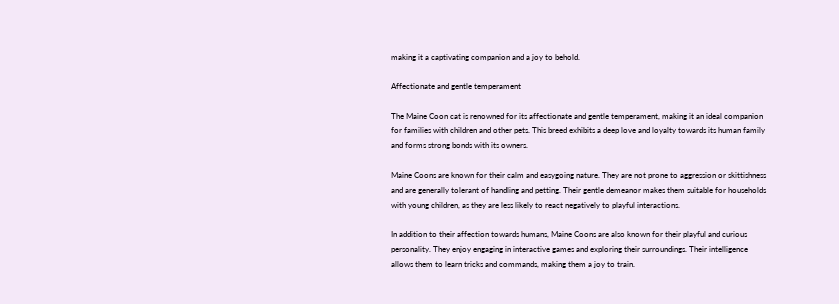making it a captivating companion and a joy to behold.

Affectionate and gentle temperament

The Maine Coon cat is renowned for its affectionate and gentle temperament, making it an ideal companion for families with children and other pets. This breed exhibits a deep love and loyalty towards its human family and forms strong bonds with its owners.

Maine Coons are known for their calm and easygoing nature. They are not prone to aggression or skittishness and are generally tolerant of handling and petting. Their gentle demeanor makes them suitable for households with young children, as they are less likely to react negatively to playful interactions.

In addition to their affection towards humans, Maine Coons are also known for their playful and curious personality. They enjoy engaging in interactive games and exploring their surroundings. Their intelligence allows them to learn tricks and commands, making them a joy to train.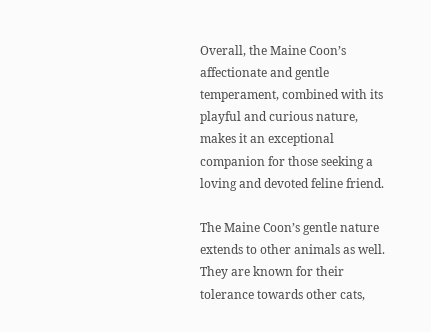Overall, the Maine Coon’s affectionate and gentle temperament, combined with its playful and curious nature, makes it an exceptional companion for those seeking a loving and devoted feline friend.

The Maine Coon’s gentle nature extends to other animals as well. They are known for their tolerance towards other cats,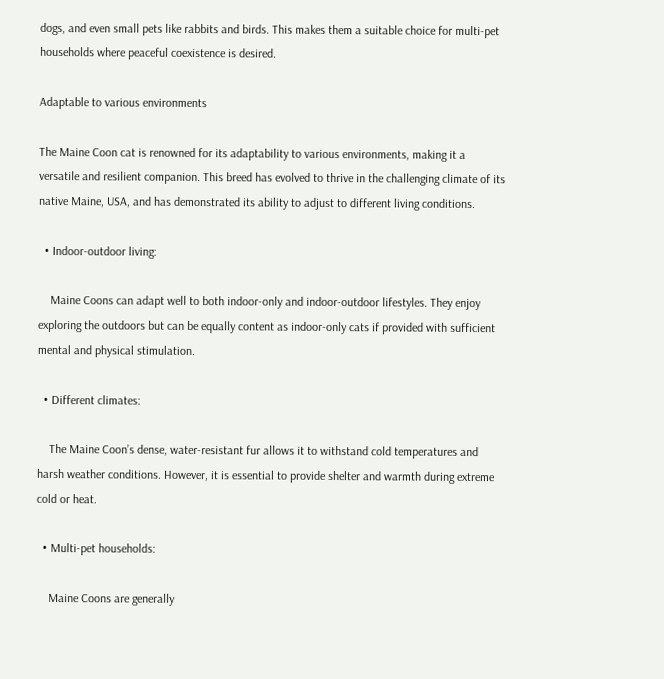dogs, and even small pets like rabbits and birds. This makes them a suitable choice for multi-pet households where peaceful coexistence is desired.

Adaptable to various environments

The Maine Coon cat is renowned for its adaptability to various environments, making it a versatile and resilient companion. This breed has evolved to thrive in the challenging climate of its native Maine, USA, and has demonstrated its ability to adjust to different living conditions.

  • Indoor-outdoor living:

    Maine Coons can adapt well to both indoor-only and indoor-outdoor lifestyles. They enjoy exploring the outdoors but can be equally content as indoor-only cats if provided with sufficient mental and physical stimulation.

  • Different climates:

    The Maine Coon’s dense, water-resistant fur allows it to withstand cold temperatures and harsh weather conditions. However, it is essential to provide shelter and warmth during extreme cold or heat.

  • Multi-pet households:

    Maine Coons are generally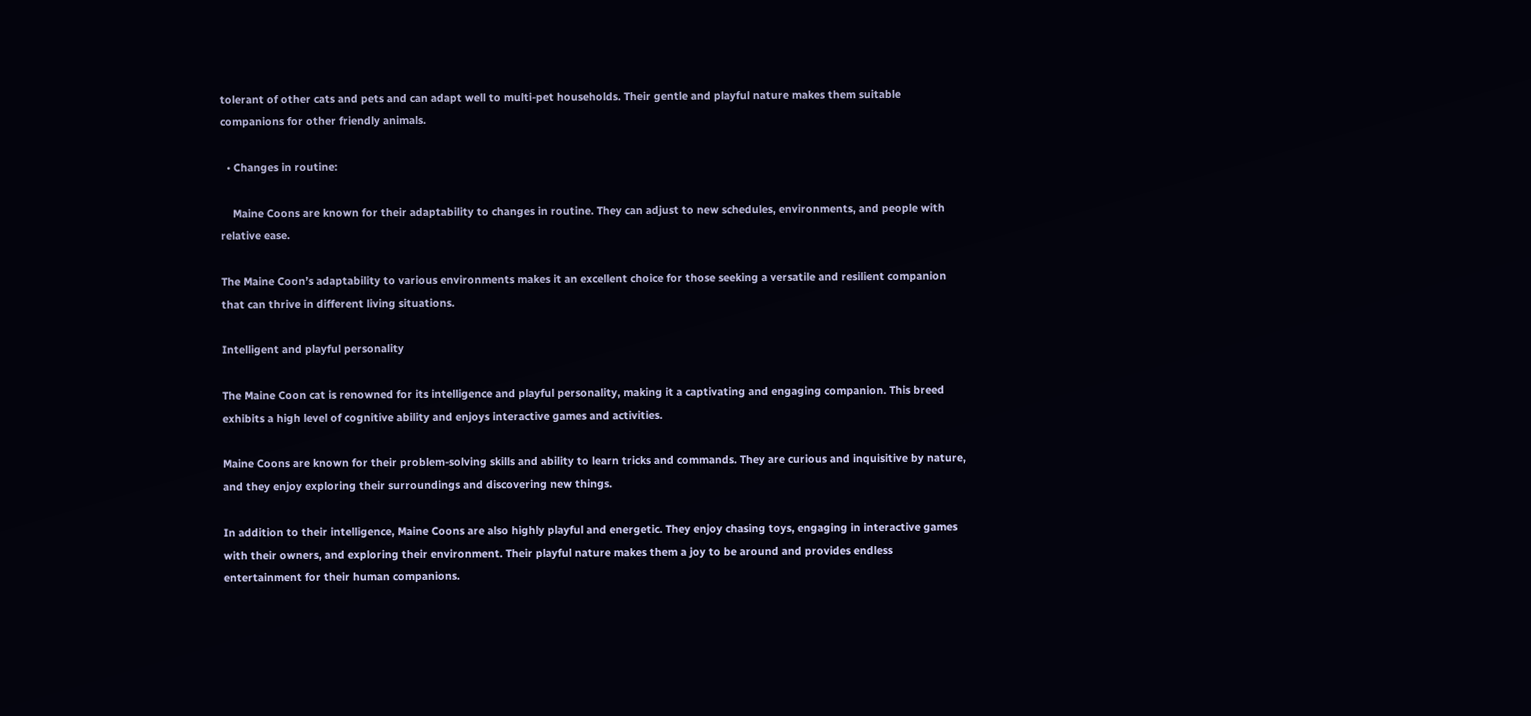tolerant of other cats and pets and can adapt well to multi-pet households. Their gentle and playful nature makes them suitable companions for other friendly animals.

  • Changes in routine:

    Maine Coons are known for their adaptability to changes in routine. They can adjust to new schedules, environments, and people with relative ease.

The Maine Coon’s adaptability to various environments makes it an excellent choice for those seeking a versatile and resilient companion that can thrive in different living situations.

Intelligent and playful personality

The Maine Coon cat is renowned for its intelligence and playful personality, making it a captivating and engaging companion. This breed exhibits a high level of cognitive ability and enjoys interactive games and activities.

Maine Coons are known for their problem-solving skills and ability to learn tricks and commands. They are curious and inquisitive by nature, and they enjoy exploring their surroundings and discovering new things.

In addition to their intelligence, Maine Coons are also highly playful and energetic. They enjoy chasing toys, engaging in interactive games with their owners, and exploring their environment. Their playful nature makes them a joy to be around and provides endless entertainment for their human companions.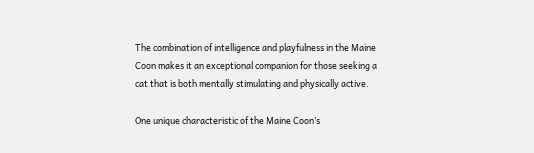The combination of intelligence and playfulness in the Maine Coon makes it an exceptional companion for those seeking a cat that is both mentally stimulating and physically active.

One unique characteristic of the Maine Coon’s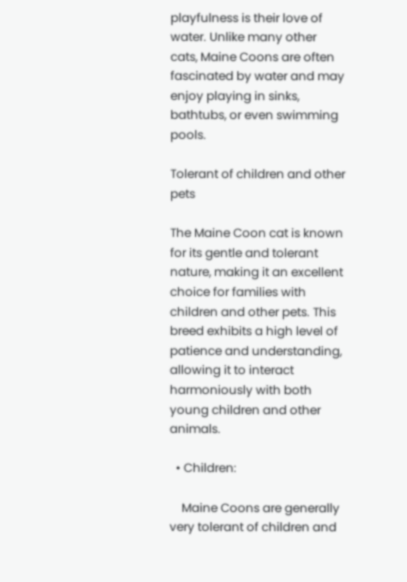playfulness is their love of water. Unlike many other cats, Maine Coons are often fascinated by water and may enjoy playing in sinks, bathtubs, or even swimming pools.

Tolerant of children and other pets

The Maine Coon cat is known for its gentle and tolerant nature, making it an excellent choice for families with children and other pets. This breed exhibits a high level of patience and understanding, allowing it to interact harmoniously with both young children and other animals.

  • Children:

    Maine Coons are generally very tolerant of children and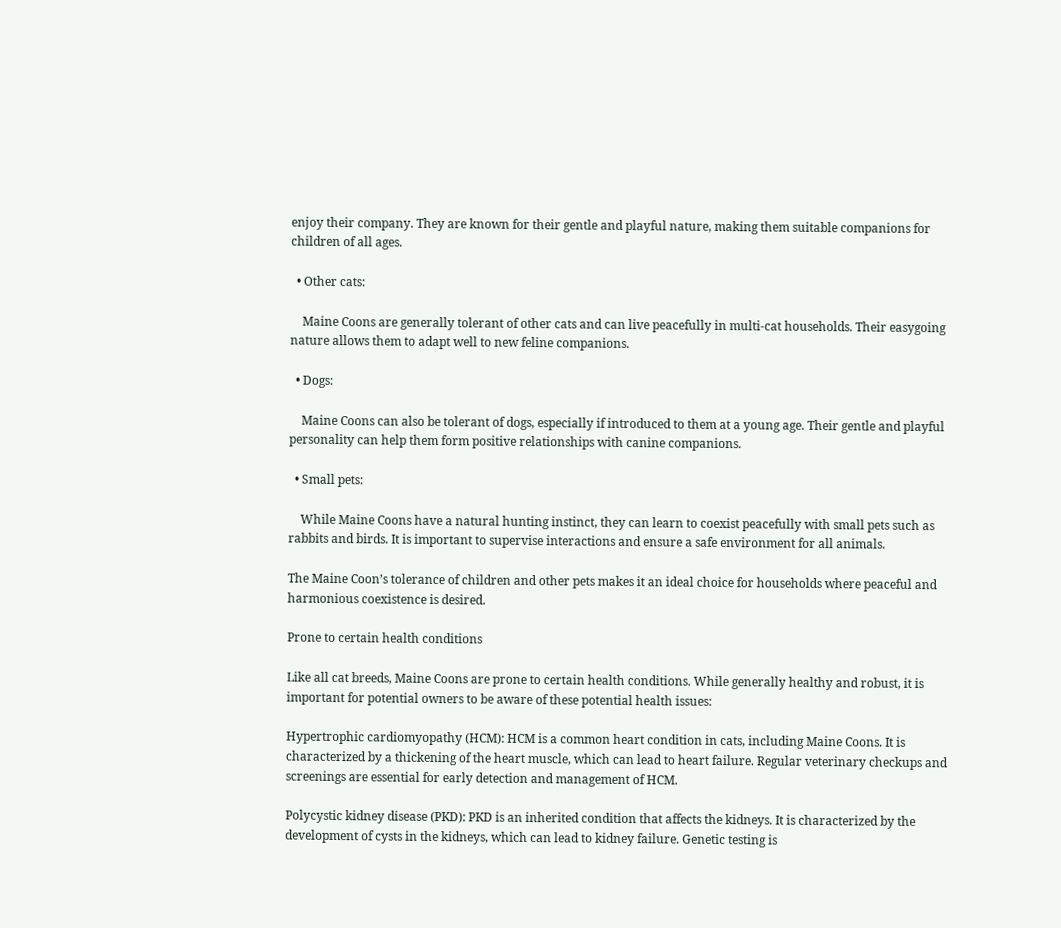enjoy their company. They are known for their gentle and playful nature, making them suitable companions for children of all ages.

  • Other cats:

    Maine Coons are generally tolerant of other cats and can live peacefully in multi-cat households. Their easygoing nature allows them to adapt well to new feline companions.

  • Dogs:

    Maine Coons can also be tolerant of dogs, especially if introduced to them at a young age. Their gentle and playful personality can help them form positive relationships with canine companions.

  • Small pets:

    While Maine Coons have a natural hunting instinct, they can learn to coexist peacefully with small pets such as rabbits and birds. It is important to supervise interactions and ensure a safe environment for all animals.

The Maine Coon’s tolerance of children and other pets makes it an ideal choice for households where peaceful and harmonious coexistence is desired.

Prone to certain health conditions

Like all cat breeds, Maine Coons are prone to certain health conditions. While generally healthy and robust, it is important for potential owners to be aware of these potential health issues:

Hypertrophic cardiomyopathy (HCM): HCM is a common heart condition in cats, including Maine Coons. It is characterized by a thickening of the heart muscle, which can lead to heart failure. Regular veterinary checkups and screenings are essential for early detection and management of HCM.

Polycystic kidney disease (PKD): PKD is an inherited condition that affects the kidneys. It is characterized by the development of cysts in the kidneys, which can lead to kidney failure. Genetic testing is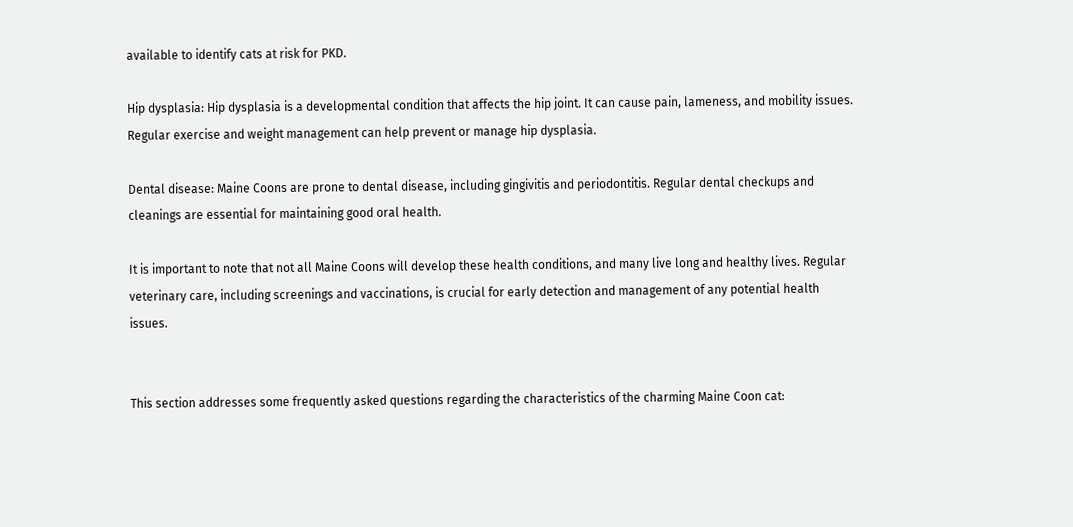available to identify cats at risk for PKD.

Hip dysplasia: Hip dysplasia is a developmental condition that affects the hip joint. It can cause pain, lameness, and mobility issues. Regular exercise and weight management can help prevent or manage hip dysplasia.

Dental disease: Maine Coons are prone to dental disease, including gingivitis and periodontitis. Regular dental checkups and cleanings are essential for maintaining good oral health.

It is important to note that not all Maine Coons will develop these health conditions, and many live long and healthy lives. Regular veterinary care, including screenings and vaccinations, is crucial for early detection and management of any potential health issues.


This section addresses some frequently asked questions regarding the characteristics of the charming Maine Coon cat: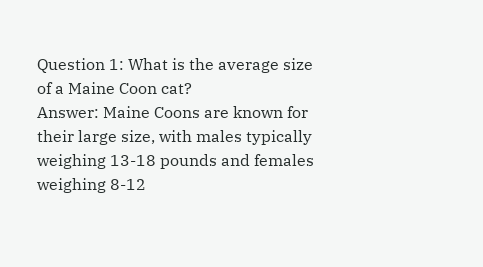Question 1: What is the average size of a Maine Coon cat?
Answer: Maine Coons are known for their large size, with males typically weighing 13-18 pounds and females weighing 8-12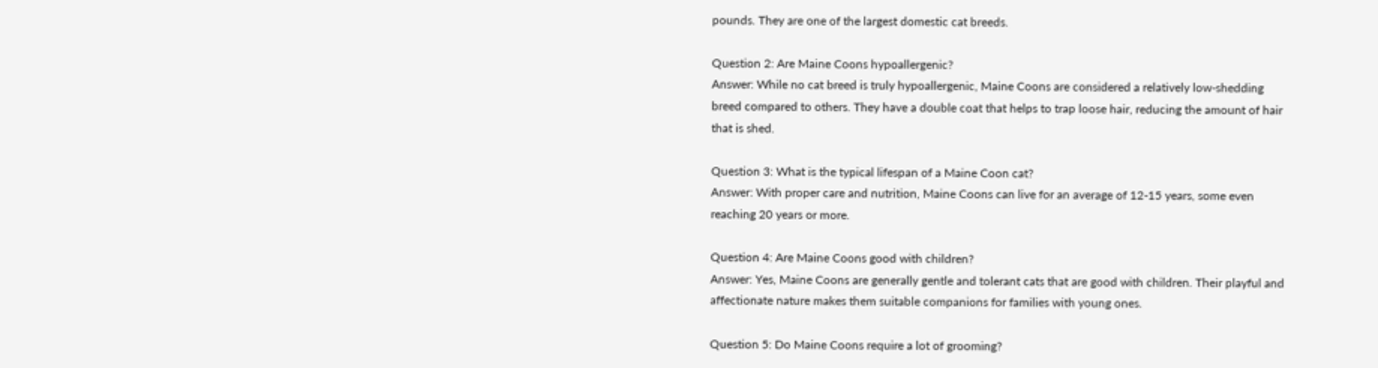pounds. They are one of the largest domestic cat breeds.

Question 2: Are Maine Coons hypoallergenic?
Answer: While no cat breed is truly hypoallergenic, Maine Coons are considered a relatively low-shedding breed compared to others. They have a double coat that helps to trap loose hair, reducing the amount of hair that is shed.

Question 3: What is the typical lifespan of a Maine Coon cat?
Answer: With proper care and nutrition, Maine Coons can live for an average of 12-15 years, some even reaching 20 years or more.

Question 4: Are Maine Coons good with children?
Answer: Yes, Maine Coons are generally gentle and tolerant cats that are good with children. Their playful and affectionate nature makes them suitable companions for families with young ones.

Question 5: Do Maine Coons require a lot of grooming?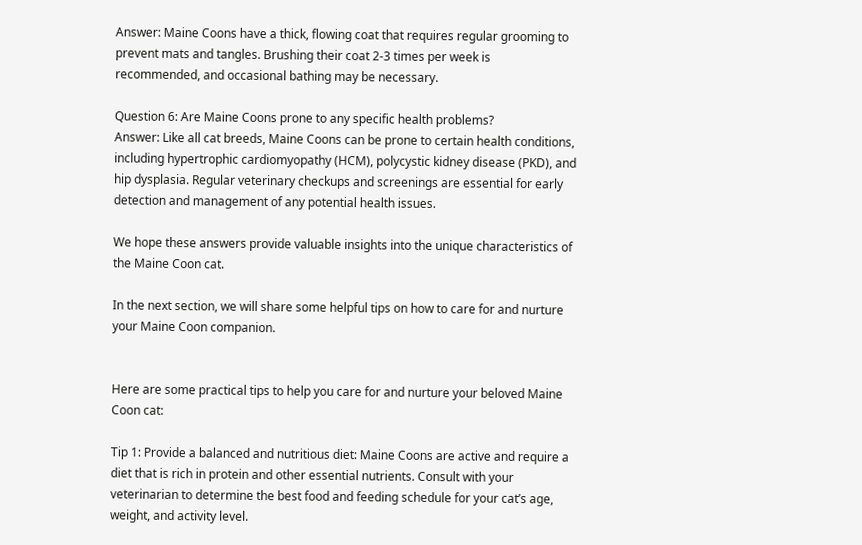Answer: Maine Coons have a thick, flowing coat that requires regular grooming to prevent mats and tangles. Brushing their coat 2-3 times per week is recommended, and occasional bathing may be necessary.

Question 6: Are Maine Coons prone to any specific health problems?
Answer: Like all cat breeds, Maine Coons can be prone to certain health conditions, including hypertrophic cardiomyopathy (HCM), polycystic kidney disease (PKD), and hip dysplasia. Regular veterinary checkups and screenings are essential for early detection and management of any potential health issues.

We hope these answers provide valuable insights into the unique characteristics of the Maine Coon cat.

In the next section, we will share some helpful tips on how to care for and nurture your Maine Coon companion.


Here are some practical tips to help you care for and nurture your beloved Maine Coon cat:

Tip 1: Provide a balanced and nutritious diet: Maine Coons are active and require a diet that is rich in protein and other essential nutrients. Consult with your veterinarian to determine the best food and feeding schedule for your cat’s age, weight, and activity level.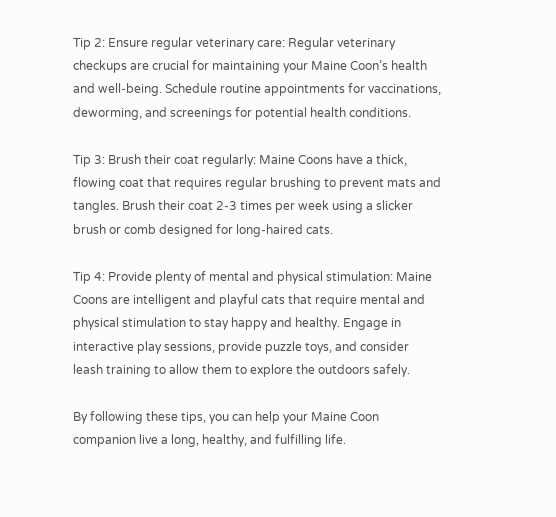Tip 2: Ensure regular veterinary care: Regular veterinary checkups are crucial for maintaining your Maine Coon’s health and well-being. Schedule routine appointments for vaccinations, deworming, and screenings for potential health conditions.

Tip 3: Brush their coat regularly: Maine Coons have a thick, flowing coat that requires regular brushing to prevent mats and tangles. Brush their coat 2-3 times per week using a slicker brush or comb designed for long-haired cats.

Tip 4: Provide plenty of mental and physical stimulation: Maine Coons are intelligent and playful cats that require mental and physical stimulation to stay happy and healthy. Engage in interactive play sessions, provide puzzle toys, and consider leash training to allow them to explore the outdoors safely.

By following these tips, you can help your Maine Coon companion live a long, healthy, and fulfilling life.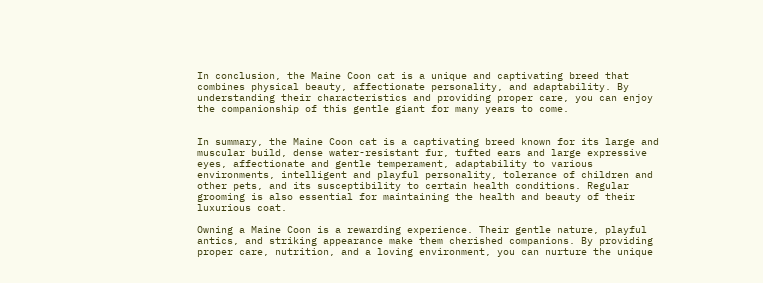In conclusion, the Maine Coon cat is a unique and captivating breed that combines physical beauty, affectionate personality, and adaptability. By understanding their characteristics and providing proper care, you can enjoy the companionship of this gentle giant for many years to come.


In summary, the Maine Coon cat is a captivating breed known for its large and muscular build, dense water-resistant fur, tufted ears and large expressive eyes, affectionate and gentle temperament, adaptability to various environments, intelligent and playful personality, tolerance of children and other pets, and its susceptibility to certain health conditions. Regular grooming is also essential for maintaining the health and beauty of their luxurious coat.

Owning a Maine Coon is a rewarding experience. Their gentle nature, playful antics, and striking appearance make them cherished companions. By providing proper care, nutrition, and a loving environment, you can nurture the unique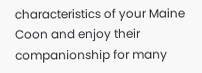characteristics of your Maine Coon and enjoy their companionship for many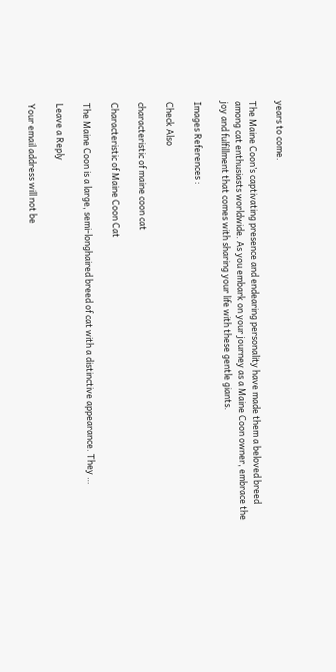years to come.

The Maine Coon’s captivating presence and endearing personality have made them a beloved breed among cat enthusiasts worldwide. As you embark on your journey as a Maine Coon owner, embrace the joy and fulfillment that comes with sharing your life with these gentle giants.

Images References :

Check Also

characteristic of maine coon cat

Characteristic of Maine Coon Cat

The Maine Coon is a large, semi-longhaired breed of cat with a distinctive appearance. They …

Leave a Reply

Your email address will not be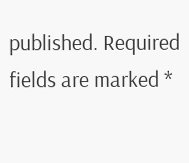published. Required fields are marked *